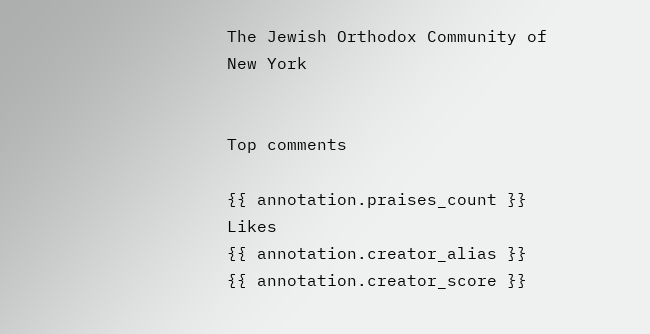The Jewish Orthodox Community of New York


Top comments

{{ annotation.praises_count }} Likes
{{ annotation.creator_alias }}
{{ annotation.creator_score }}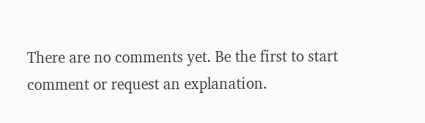There are no comments yet. Be the first to start comment or request an explanation.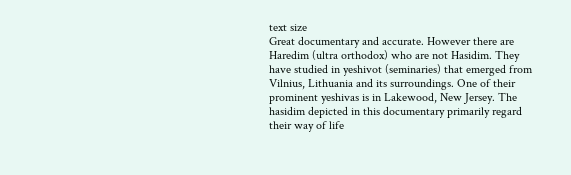text size
Great documentary and accurate. However there are Haredim (ultra orthodox) who are not Hasidim. They have studied in yeshivot (seminaries) that emerged from Vilnius, Lithuania and its surroundings. One of their prominent yeshivas is in Lakewood, New Jersey. The hasidim depicted in this documentary primarily regard their way of life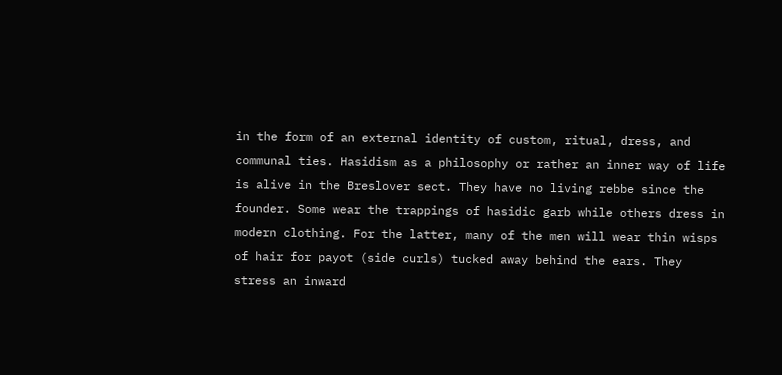in the form of an external identity of custom, ritual, dress, and communal ties. Hasidism as a philosophy or rather an inner way of life is alive in the Breslover sect. They have no living rebbe since the founder. Some wear the trappings of hasidic garb while others dress in modern clothing. For the latter, many of the men will wear thin wisps of hair for payot (side curls) tucked away behind the ears. They stress an inward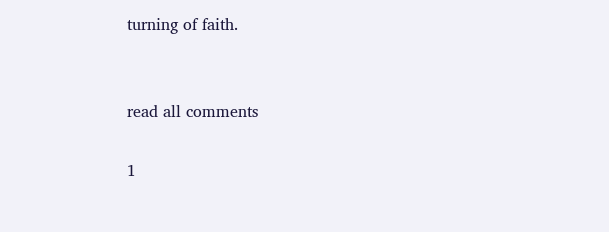turning of faith.


read all comments

1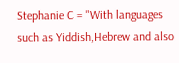Stephanie C = "With languages such as Yiddish,Hebrew and also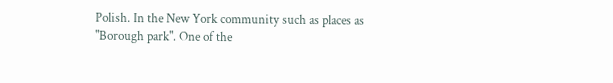Polish. In the New York community such as places as "Borough park". One of the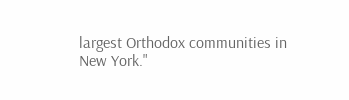largest Orthodox communities in New York."